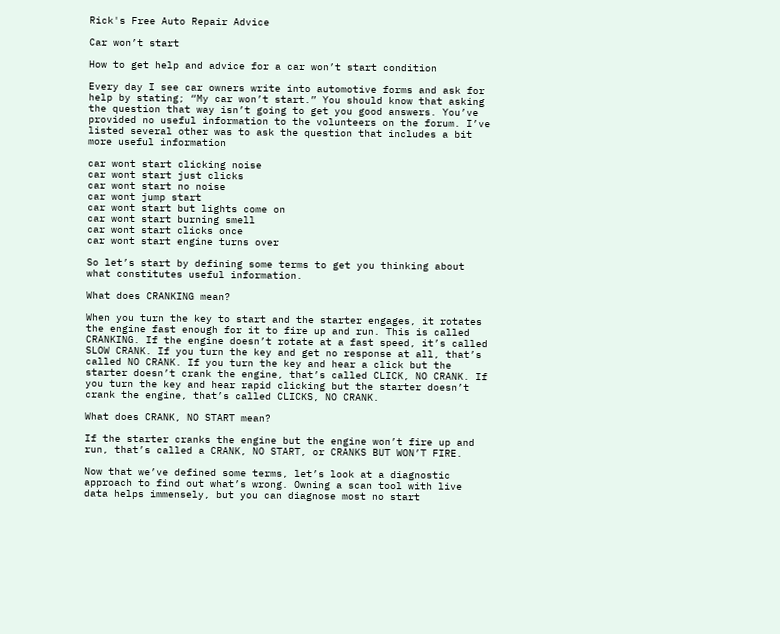Rick's Free Auto Repair Advice

Car won’t start

How to get help and advice for a car won’t start condition

Every day I see car owners write into automotive forms and ask for help by stating; “My car won’t start.” You should know that asking the question that way isn’t going to get you good answers. You’ve provided no useful information to the volunteers on the forum. I’ve listed several other was to ask the question that includes a bit more useful information

car wont start clicking noise
car wont start just clicks
car wont start no noise
car wont jump start
car wont start but lights come on
car wont start burning smell
car wont start clicks once
car wont start engine turns over

So let’s start by defining some terms to get you thinking about what constitutes useful information.

What does CRANKING mean?

When you turn the key to start and the starter engages, it rotates the engine fast enough for it to fire up and run. This is called CRANKING. If the engine doesn’t rotate at a fast speed, it’s called SLOW CRANK. If you turn the key and get no response at all, that’s called NO CRANK. If you turn the key and hear a click but the starter doesn’t crank the engine, that’s called CLICK, NO CRANK. If you turn the key and hear rapid clicking but the starter doesn’t crank the engine, that’s called CLICKS, NO CRANK.

What does CRANK, NO START mean?

If the starter cranks the engine but the engine won’t fire up and run, that’s called a CRANK, NO START, or CRANKS BUT WON’T FIRE.

Now that we’ve defined some terms, let’s look at a diagnostic approach to find out what’s wrong. Owning a scan tool with live data helps immensely, but you can diagnose most no start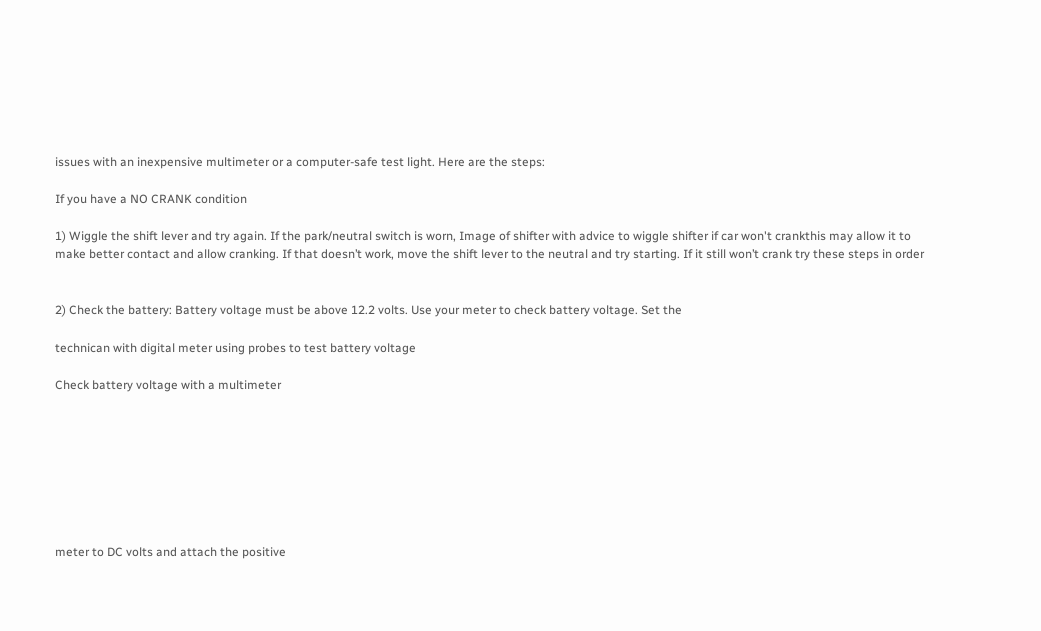issues with an inexpensive multimeter or a computer-safe test light. Here are the steps:

If you have a NO CRANK condition

1) Wiggle the shift lever and try again. If the park/neutral switch is worn, Image of shifter with advice to wiggle shifter if car won't crankthis may allow it to make better contact and allow cranking. If that doesn’t work, move the shift lever to the neutral and try starting. If it still won’t crank try these steps in order


2) Check the battery: Battery voltage must be above 12.2 volts. Use your meter to check battery voltage. Set the

technican with digital meter using probes to test battery voltage

Check battery voltage with a multimeter








meter to DC volts and attach the positive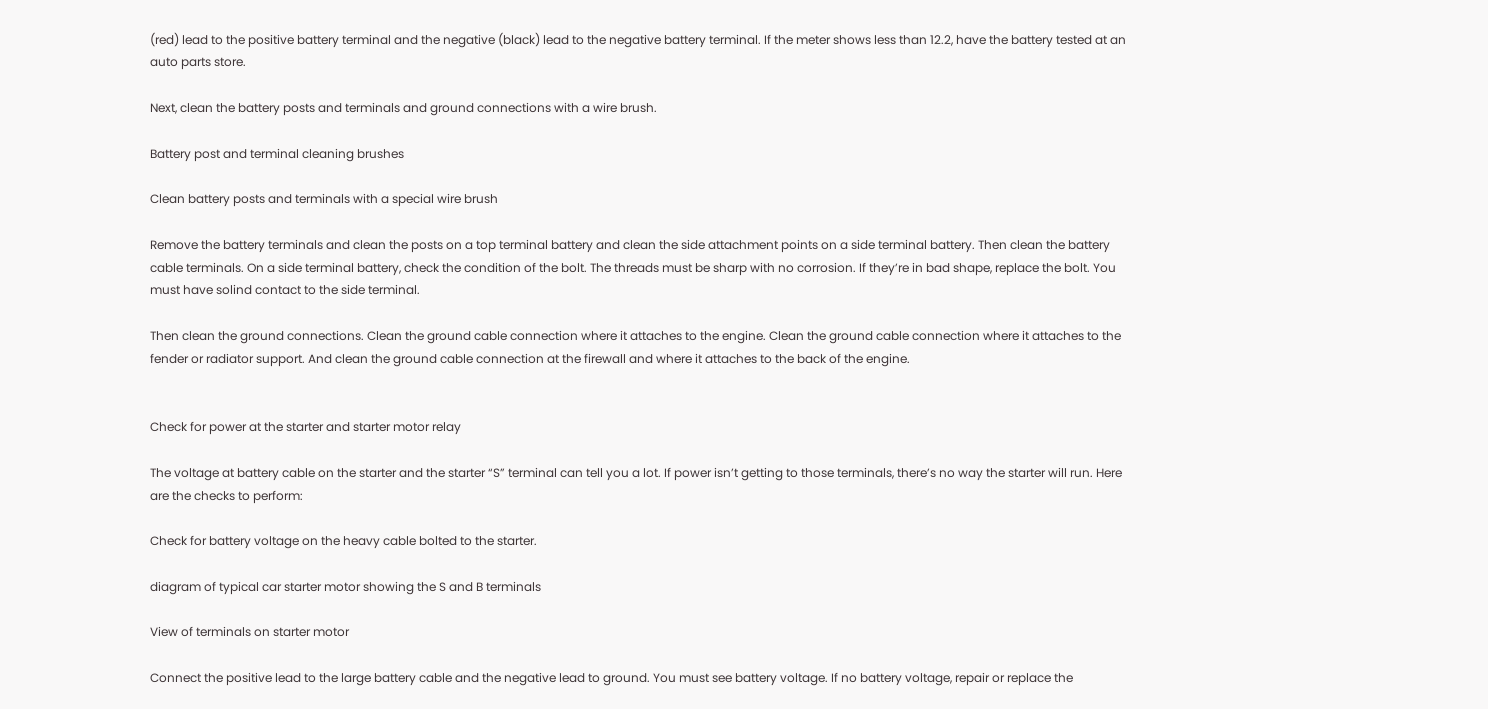(red) lead to the positive battery terminal and the negative (black) lead to the negative battery terminal. If the meter shows less than 12.2, have the battery tested at an auto parts store.

Next, clean the battery posts and terminals and ground connections with a wire brush.

Battery post and terminal cleaning brushes

Clean battery posts and terminals with a special wire brush

Remove the battery terminals and clean the posts on a top terminal battery and clean the side attachment points on a side terminal battery. Then clean the battery cable terminals. On a side terminal battery, check the condition of the bolt. The threads must be sharp with no corrosion. If they’re in bad shape, replace the bolt. You must have solind contact to the side terminal.

Then clean the ground connections. Clean the ground cable connection where it attaches to the engine. Clean the ground cable connection where it attaches to the fender or radiator support. And clean the ground cable connection at the firewall and where it attaches to the back of the engine.


Check for power at the starter and starter motor relay

The voltage at battery cable on the starter and the starter “S” terminal can tell you a lot. If power isn’t getting to those terminals, there’s no way the starter will run. Here are the checks to perform:

Check for battery voltage on the heavy cable bolted to the starter.

diagram of typical car starter motor showing the S and B terminals

View of terminals on starter motor

Connect the positive lead to the large battery cable and the negative lead to ground. You must see battery voltage. If no battery voltage, repair or replace the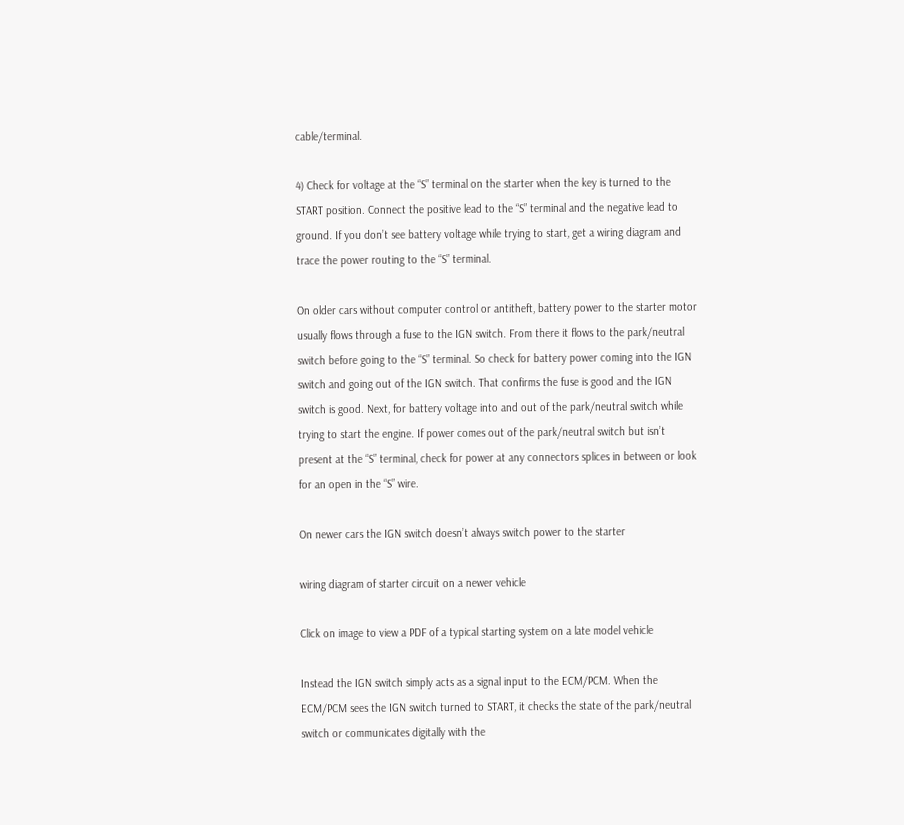cable/terminal.

4) Check for voltage at the “S” terminal on the starter when the key is turned to the START position. Connect the positive lead to the “S” terminal and the negative lead to ground. If you don’t see battery voltage while trying to start, get a wiring diagram and trace the power routing to the “S” terminal.

On older cars without computer control or antitheft, battery power to the starter motor usually flows through a fuse to the IGN switch. From there it flows to the park/neutral switch before going to the “S” terminal. So check for battery power coming into the IGN switch and going out of the IGN switch. That confirms the fuse is good and the IGN switch is good. Next, for battery voltage into and out of the park/neutral switch while trying to start the engine. If power comes out of the park/neutral switch but isn’t present at the “S” terminal, check for power at any connectors splices in between or look for an open in the “S” wire.

On newer cars the IGN switch doesn’t always switch power to the starter

wiring diagram of starter circuit on a newer vehicle

Click on image to view a PDF of a typical starting system on a late model vehicle

Instead the IGN switch simply acts as a signal input to the ECM/PCM. When the ECM/PCM sees the IGN switch turned to START, it checks the state of the park/neutral switch or communicates digitally with the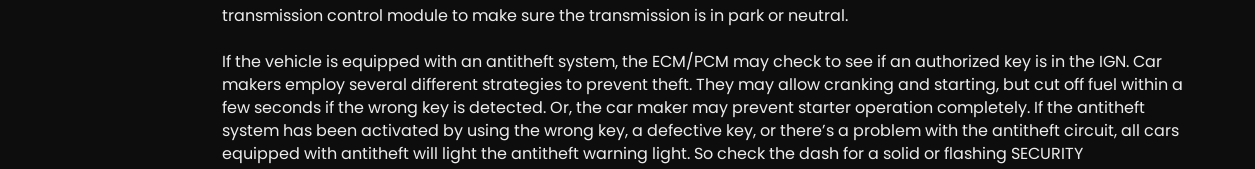transmission control module to make sure the transmission is in park or neutral.

If the vehicle is equipped with an antitheft system, the ECM/PCM may check to see if an authorized key is in the IGN. Car makers employ several different strategies to prevent theft. They may allow cranking and starting, but cut off fuel within a few seconds if the wrong key is detected. Or, the car maker may prevent starter operation completely. If the antitheft system has been activated by using the wrong key, a defective key, or there’s a problem with the antitheft circuit, all cars equipped with antitheft will light the antitheft warning light. So check the dash for a solid or flashing SECURITY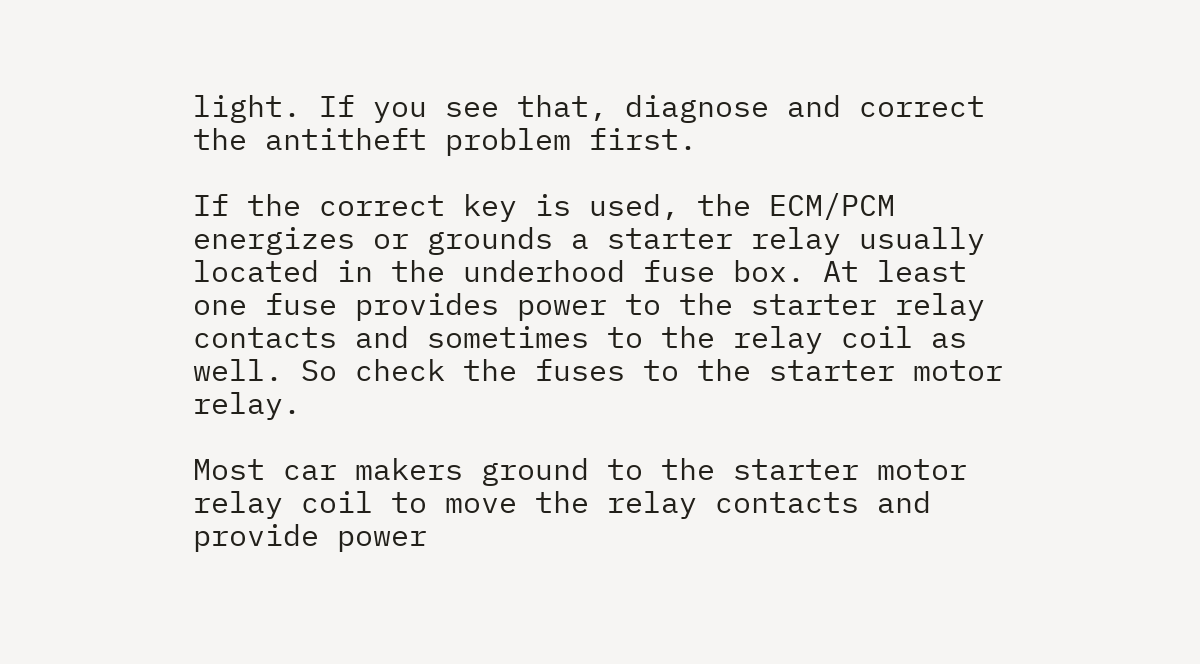light. If you see that, diagnose and correct the antitheft problem first.

If the correct key is used, the ECM/PCM energizes or grounds a starter relay usually located in the underhood fuse box. At least one fuse provides power to the starter relay contacts and sometimes to the relay coil as well. So check the fuses to the starter motor relay.

Most car makers ground to the starter motor relay coil to move the relay contacts and provide power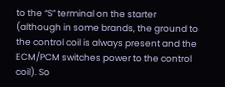to the “S” terminal on the starter (although in some brands, the ground to the control coil is always present and the ECM/PCM switches power to the control coil). So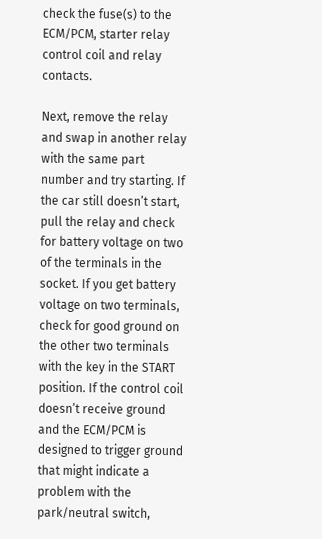check the fuse(s) to the ECM/PCM, starter relay control coil and relay contacts.

Next, remove the relay and swap in another relay with the same part number and try starting. If the car still doesn’t start, pull the relay and check for battery voltage on two of the terminals in the socket. If you get battery voltage on two terminals, check for good ground on the other two terminals with the key in the START position. If the control coil doesn’t receive ground and the ECM/PCM is designed to trigger ground that might indicate a problem with the park/neutral switch,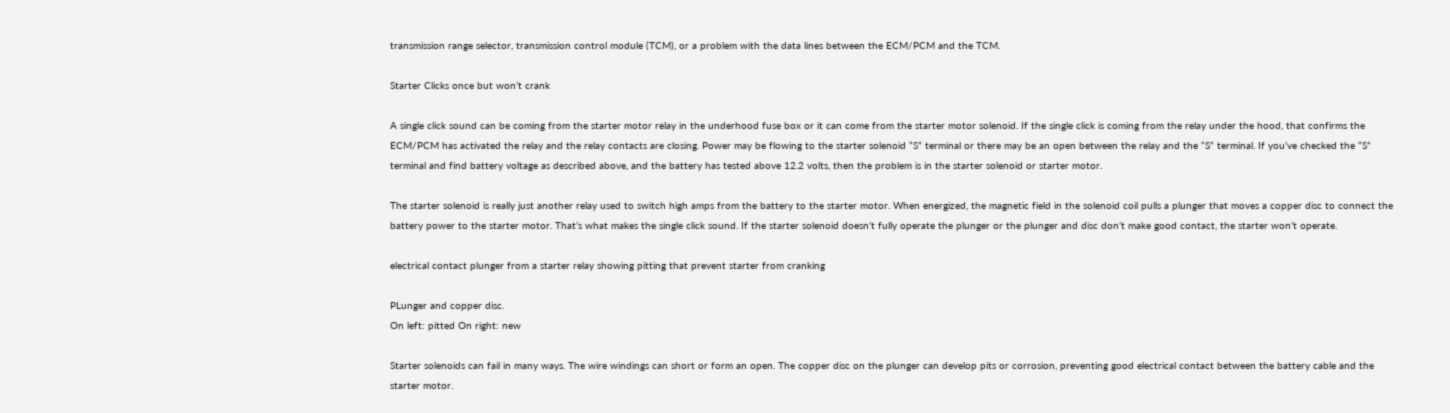transmission range selector, transmission control module (TCM), or a problem with the data lines between the ECM/PCM and the TCM.

Starter Clicks once but won’t crank

A single click sound can be coming from the starter motor relay in the underhood fuse box or it can come from the starter motor solenoid. If the single click is coming from the relay under the hood, that confirms the ECM/PCM has activated the relay and the relay contacts are closing. Power may be flowing to the starter solenoid “S” terminal or there may be an open between the relay and the “S” terminal. If you’ve checked the “S” terminal and find battery voltage as described above, and the battery has tested above 12.2 volts, then the problem is in the starter solenoid or starter motor.

The starter solenoid is really just another relay used to switch high amps from the battery to the starter motor. When energized, the magnetic field in the solenoid coil pulls a plunger that moves a copper disc to connect the battery power to the starter motor. That’s what makes the single click sound. If the starter solenoid doesn’t fully operate the plunger or the plunger and disc don’t make good contact, the starter won’t operate.

electrical contact plunger from a starter relay showing pitting that prevent starter from cranking

PLunger and copper disc.
On left: pitted On right: new

Starter solenoids can fail in many ways. The wire windings can short or form an open. The copper disc on the plunger can develop pits or corrosion, preventing good electrical contact between the battery cable and the starter motor.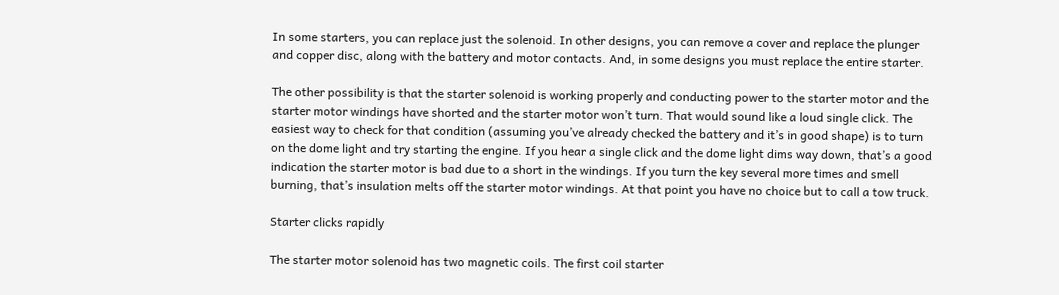In some starters, you can replace just the solenoid. In other designs, you can remove a cover and replace the plunger and copper disc, along with the battery and motor contacts. And, in some designs you must replace the entire starter.

The other possibility is that the starter solenoid is working properly and conducting power to the starter motor and the starter motor windings have shorted and the starter motor won’t turn. That would sound like a loud single click. The easiest way to check for that condition (assuming you’ve already checked the battery and it’s in good shape) is to turn on the dome light and try starting the engine. If you hear a single click and the dome light dims way down, that’s a good indication the starter motor is bad due to a short in the windings. If you turn the key several more times and smell burning, that’s insulation melts off the starter motor windings. At that point you have no choice but to call a tow truck.

Starter clicks rapidly

The starter motor solenoid has two magnetic coils. The first coil starter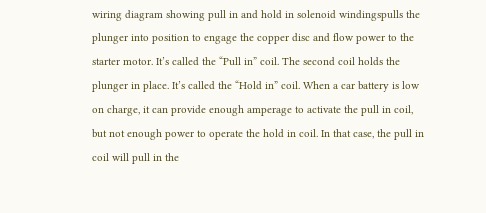wiring diagram showing pull in and hold in solenoid windingspulls the plunger into position to engage the copper disc and flow power to the starter motor. It’s called the “Pull in” coil. The second coil holds the plunger in place. It’s called the “Hold in” coil. When a car battery is low on charge, it can provide enough amperage to activate the pull in coil, but not enough power to operate the hold in coil. In that case, the pull in coil will pull in the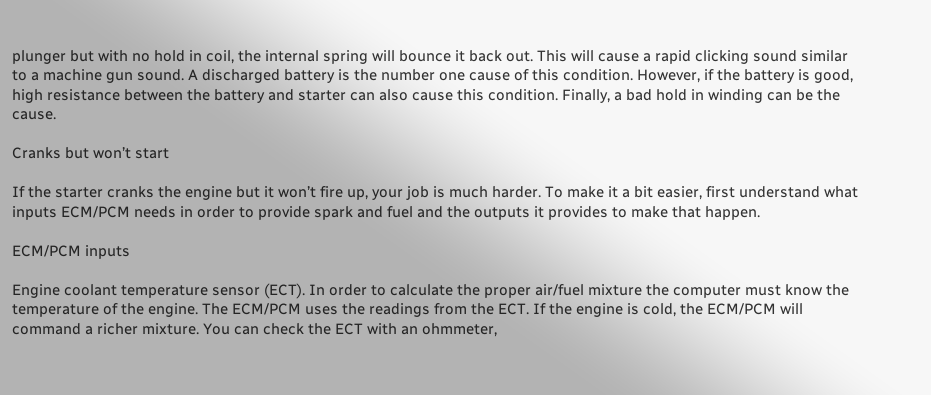plunger but with no hold in coil, the internal spring will bounce it back out. This will cause a rapid clicking sound similar to a machine gun sound. A discharged battery is the number one cause of this condition. However, if the battery is good, high resistance between the battery and starter can also cause this condition. Finally, a bad hold in winding can be the cause.

Cranks but won’t start

If the starter cranks the engine but it won’t fire up, your job is much harder. To make it a bit easier, first understand what inputs ECM/PCM needs in order to provide spark and fuel and the outputs it provides to make that happen.

ECM/PCM inputs

Engine coolant temperature sensor (ECT). In order to calculate the proper air/fuel mixture the computer must know the temperature of the engine. The ECM/PCM uses the readings from the ECT. If the engine is cold, the ECM/PCM will command a richer mixture. You can check the ECT with an ohmmeter,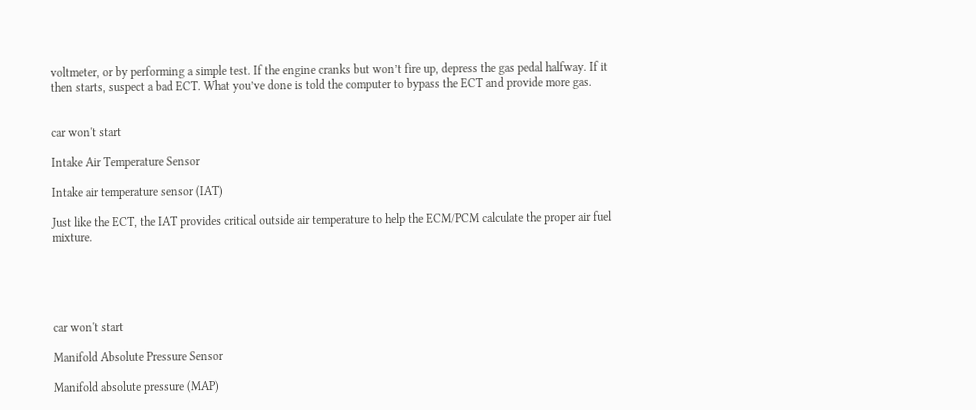voltmeter, or by performing a simple test. If the engine cranks but won’t fire up, depress the gas pedal halfway. If it then starts, suspect a bad ECT. What you’ve done is told the computer to bypass the ECT and provide more gas.


car won't start

Intake Air Temperature Sensor

Intake air temperature sensor (IAT)

Just like the ECT, the IAT provides critical outside air temperature to help the ECM/PCM calculate the proper air fuel mixture.





car won't start

Manifold Absolute Pressure Sensor

Manifold absolute pressure (MAP)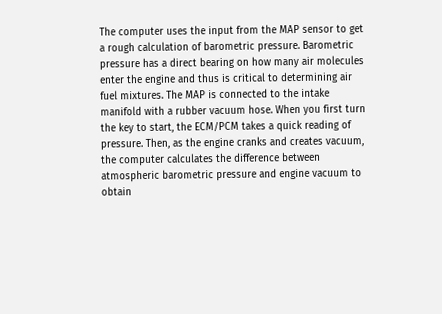The computer uses the input from the MAP sensor to get a rough calculation of barometric pressure. Barometric pressure has a direct bearing on how many air molecules enter the engine and thus is critical to determining air fuel mixtures. The MAP is connected to the intake manifold with a rubber vacuum hose. When you first turn the key to start, the ECM/PCM takes a quick reading of pressure. Then, as the engine cranks and creates vacuum, the computer calculates the difference between atmospheric barometric pressure and engine vacuum to obtain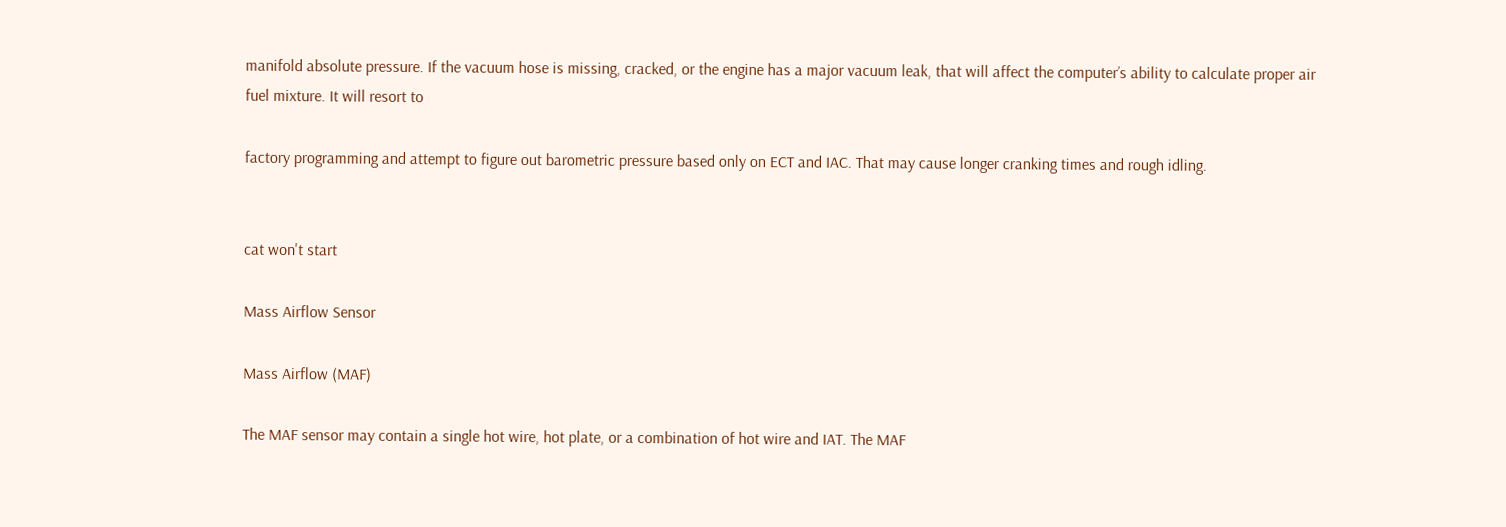manifold absolute pressure. If the vacuum hose is missing, cracked, or the engine has a major vacuum leak, that will affect the computer’s ability to calculate proper air fuel mixture. It will resort to

factory programming and attempt to figure out barometric pressure based only on ECT and IAC. That may cause longer cranking times and rough idling.


cat won't start

Mass Airflow Sensor

Mass Airflow (MAF)

The MAF sensor may contain a single hot wire, hot plate, or a combination of hot wire and IAT. The MAF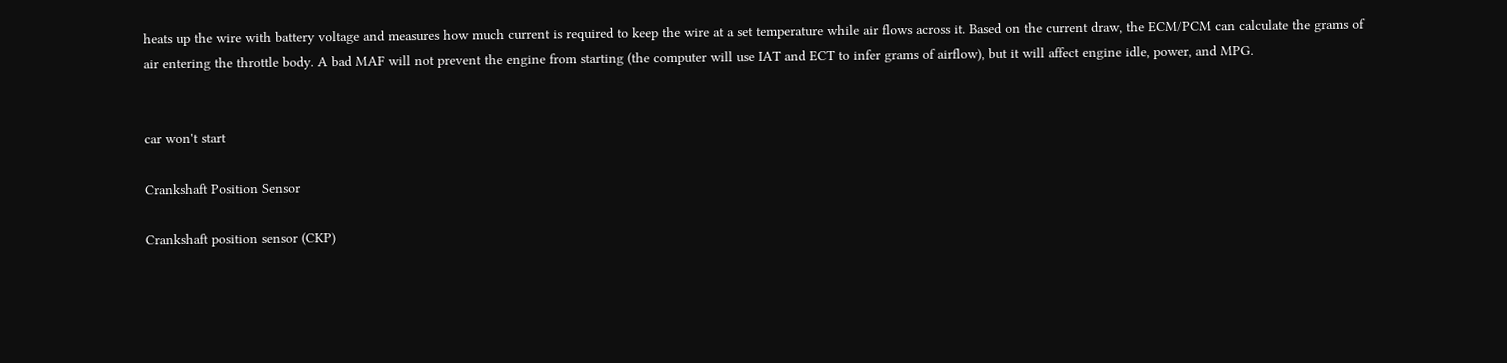heats up the wire with battery voltage and measures how much current is required to keep the wire at a set temperature while air flows across it. Based on the current draw, the ECM/PCM can calculate the grams of air entering the throttle body. A bad MAF will not prevent the engine from starting (the computer will use IAT and ECT to infer grams of airflow), but it will affect engine idle, power, and MPG.


car won't start

Crankshaft Position Sensor

Crankshaft position sensor (CKP)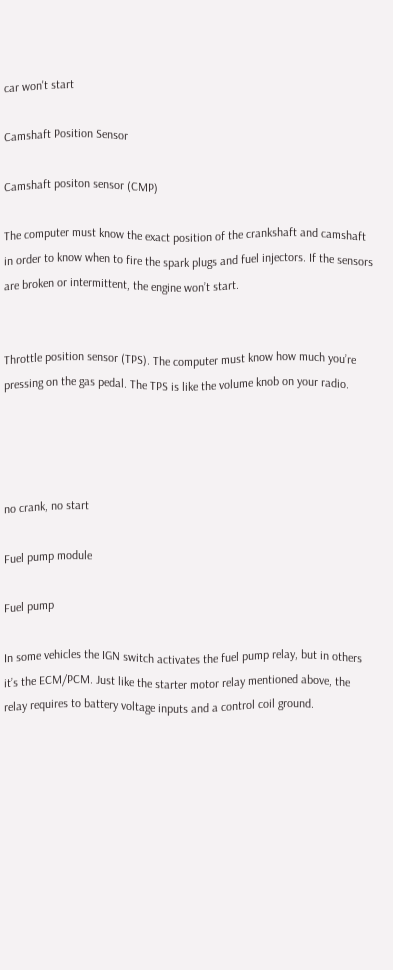car won't start

Camshaft Position Sensor

Camshaft positon sensor (CMP)

The computer must know the exact position of the crankshaft and camshaft in order to know when to fire the spark plugs and fuel injectors. If the sensors are broken or intermittent, the engine won’t start.


Throttle position sensor (TPS). The computer must know how much you’re pressing on the gas pedal. The TPS is like the volume knob on your radio.




no crank, no start

Fuel pump module

Fuel pump

In some vehicles the IGN switch activates the fuel pump relay, but in others it’s the ECM/PCM. Just like the starter motor relay mentioned above, the relay requires to battery voltage inputs and a control coil ground.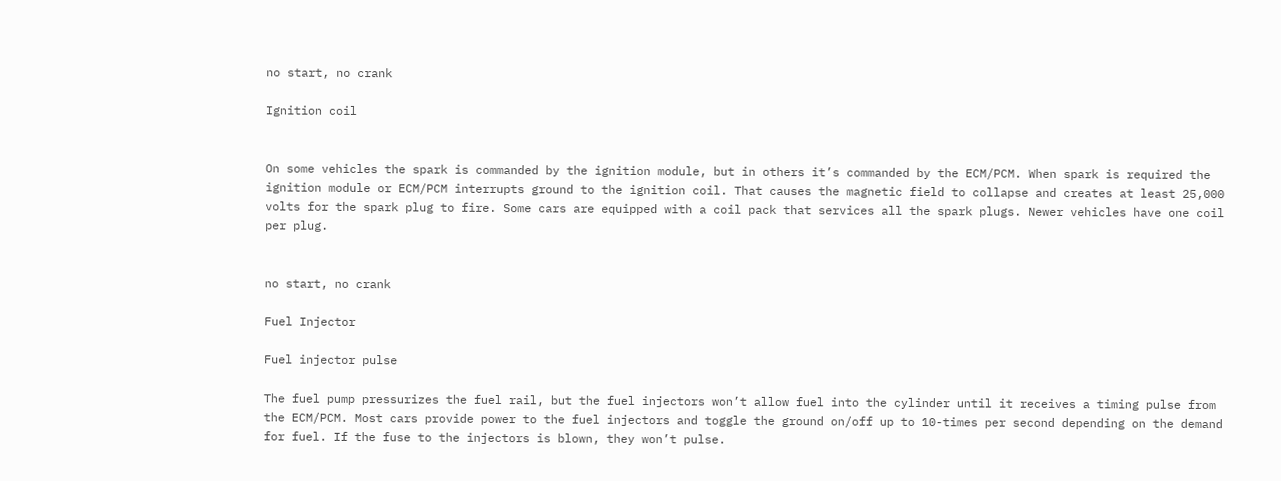no start, no crank

Ignition coil


On some vehicles the spark is commanded by the ignition module, but in others it’s commanded by the ECM/PCM. When spark is required the ignition module or ECM/PCM interrupts ground to the ignition coil. That causes the magnetic field to collapse and creates at least 25,000 volts for the spark plug to fire. Some cars are equipped with a coil pack that services all the spark plugs. Newer vehicles have one coil per plug.


no start, no crank

Fuel Injector

Fuel injector pulse

The fuel pump pressurizes the fuel rail, but the fuel injectors won’t allow fuel into the cylinder until it receives a timing pulse from the ECM/PCM. Most cars provide power to the fuel injectors and toggle the ground on/off up to 10-times per second depending on the demand for fuel. If the fuse to the injectors is blown, they won’t pulse.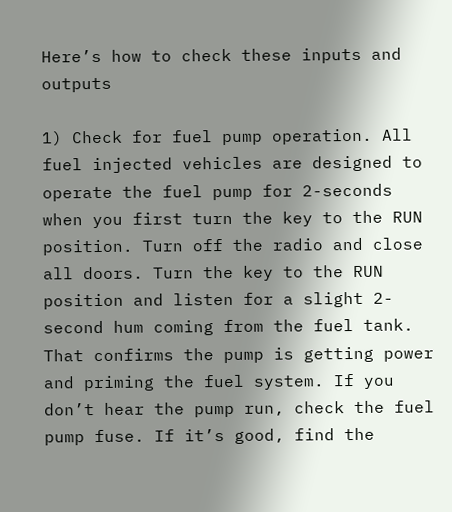Here’s how to check these inputs and outputs

1) Check for fuel pump operation. All fuel injected vehicles are designed to operate the fuel pump for 2-seconds when you first turn the key to the RUN position. Turn off the radio and close all doors. Turn the key to the RUN position and listen for a slight 2-second hum coming from the fuel tank. That confirms the pump is getting power and priming the fuel system. If you don’t hear the pump run, check the fuel pump fuse. If it’s good, find the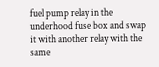fuel pump relay in the underhood fuse box and swap it with another relay with the same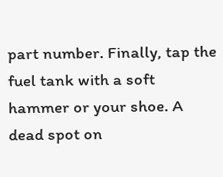part number. Finally, tap the fuel tank with a soft hammer or your shoe. A dead spot on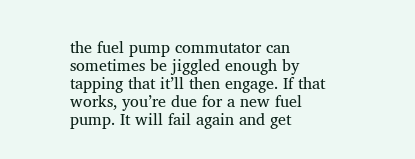the fuel pump commutator can sometimes be jiggled enough by tapping that it’ll then engage. If that works, you’re due for a new fuel pump. It will fail again and get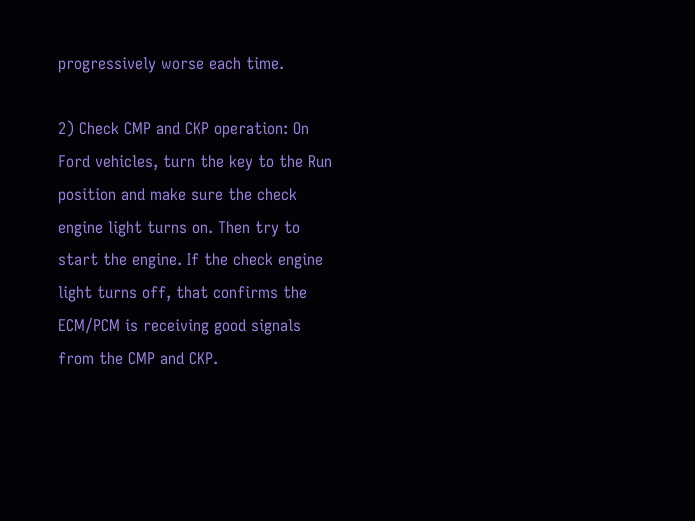progressively worse each time.

2) Check CMP and CKP operation: On Ford vehicles, turn the key to the Run position and make sure the check engine light turns on. Then try to start the engine. If the check engine light turns off, that confirms the ECM/PCM is receiving good signals from the CMP and CKP.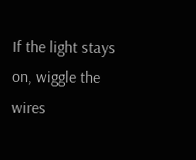If the light stays on, wiggle the wires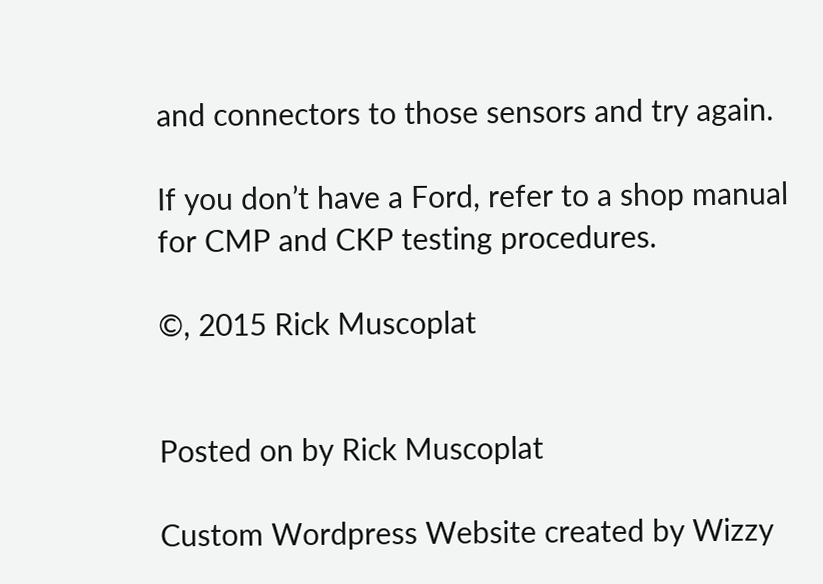and connectors to those sensors and try again.

If you don’t have a Ford, refer to a shop manual for CMP and CKP testing procedures.

©, 2015 Rick Muscoplat


Posted on by Rick Muscoplat

Custom Wordpress Website created by Wizzy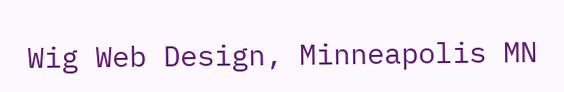Wig Web Design, Minneapolis MN